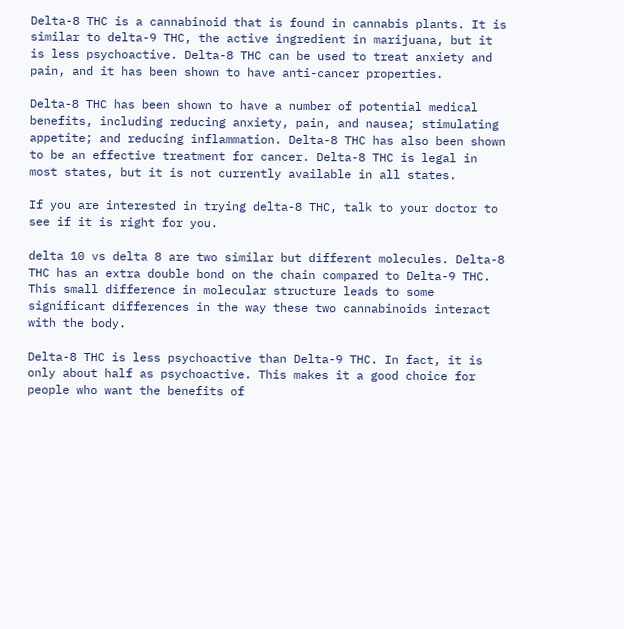Delta-8 THC is a cannabinoid that is found in cannabis plants. It is similar to delta-9 THC, the active ingredient in marijuana, but it is less psychoactive. Delta-8 THC can be used to treat anxiety and pain, and it has been shown to have anti-cancer properties.

Delta-8 THC has been shown to have a number of potential medical benefits, including reducing anxiety, pain, and nausea; stimulating appetite; and reducing inflammation. Delta-8 THC has also been shown to be an effective treatment for cancer. Delta-8 THC is legal in most states, but it is not currently available in all states.

If you are interested in trying delta-8 THC, talk to your doctor to see if it is right for you.

delta 10 vs delta 8 are two similar but different molecules. Delta-8 THC has an extra double bond on the chain compared to Delta-9 THC. This small difference in molecular structure leads to some significant differences in the way these two cannabinoids interact with the body.

Delta-8 THC is less psychoactive than Delta-9 THC. In fact, it is only about half as psychoactive. This makes it a good choice for people who want the benefits of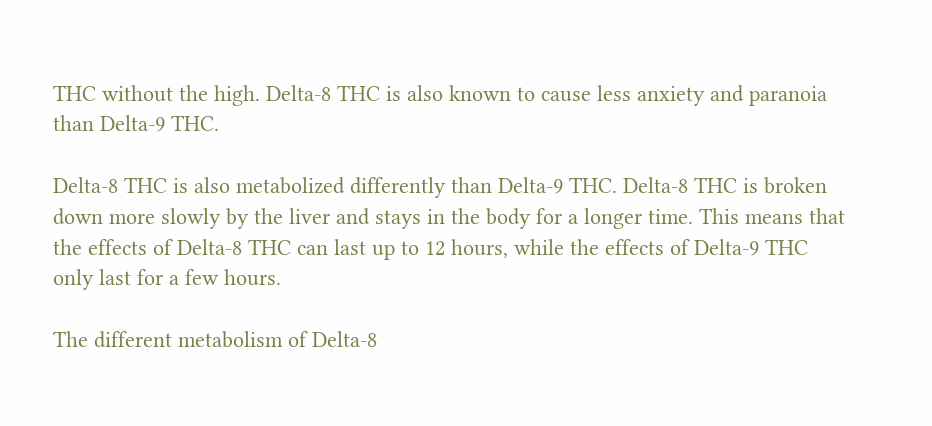THC without the high. Delta-8 THC is also known to cause less anxiety and paranoia than Delta-9 THC.

Delta-8 THC is also metabolized differently than Delta-9 THC. Delta-8 THC is broken down more slowly by the liver and stays in the body for a longer time. This means that the effects of Delta-8 THC can last up to 12 hours, while the effects of Delta-9 THC only last for a few hours.

The different metabolism of Delta-8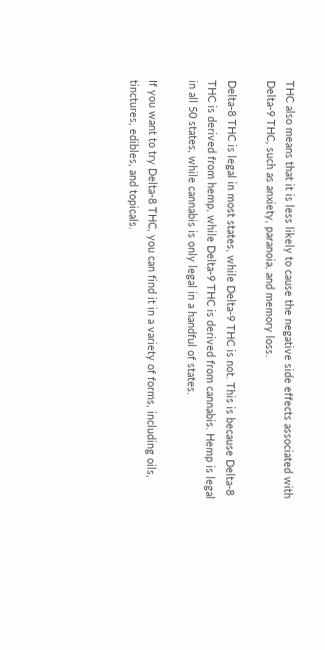THC also means that it is less likely to cause the negative side effects associated with Delta-9 THC, such as anxiety, paranoia, and memory loss.

Delta-8 THC is legal in most states, while Delta-9 THC is not. This is because Delta-8 THC is derived from hemp, while Delta-9 THC is derived from cannabis. Hemp is legal in all 50 states, while cannabis is only legal in a handful of states.

If you want to try Delta-8 THC, you can find it in a variety of forms, including oils, tinctures, edibles, and topicals.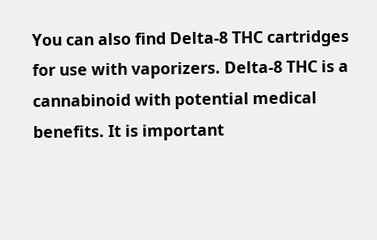You can also find Delta-8 THC cartridges for use with vaporizers. Delta-8 THC is a cannabinoid with potential medical benefits. It is important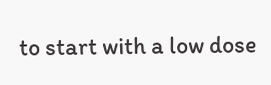to start with a low dose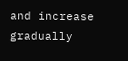and increase gradually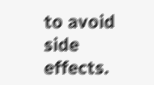to avoid side effects.